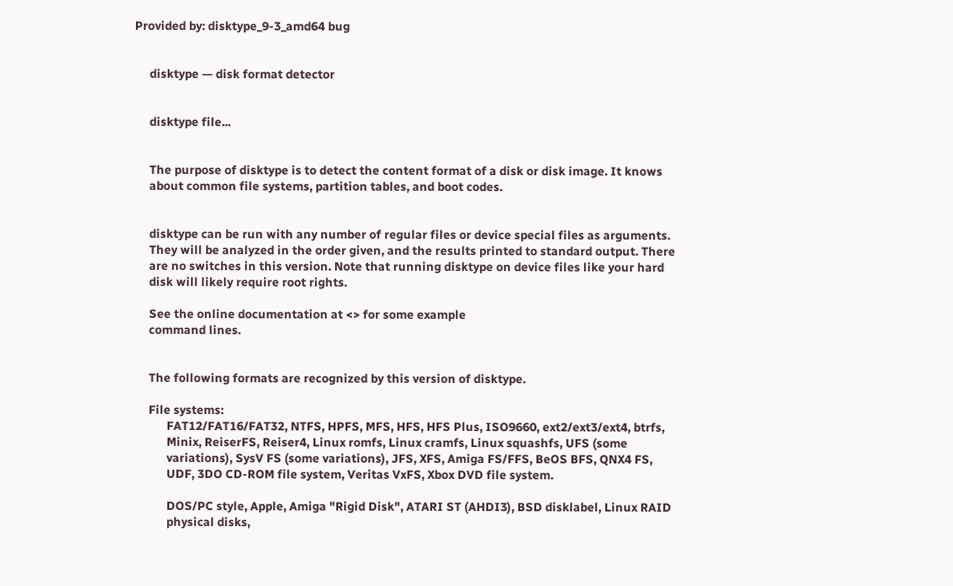Provided by: disktype_9-3_amd64 bug


     disktype — disk format detector


     disktype file...


     The purpose of disktype is to detect the content format of a disk or disk image. It knows
     about common file systems, partition tables, and boot codes.


     disktype can be run with any number of regular files or device special files as arguments.
     They will be analyzed in the order given, and the results printed to standard output. There
     are no switches in this version. Note that running disktype on device files like your hard
     disk will likely require root rights.

     See the online documentation at <> for some example
     command lines.


     The following formats are recognized by this version of disktype.

     File systems:
           FAT12/FAT16/FAT32, NTFS, HPFS, MFS, HFS, HFS Plus, ISO9660, ext2/ext3/ext4, btrfs,
           Minix, ReiserFS, Reiser4, Linux romfs, Linux cramfs, Linux squashfs, UFS (some
           variations), SysV FS (some variations), JFS, XFS, Amiga FS/FFS, BeOS BFS, QNX4 FS,
           UDF, 3DO CD-ROM file system, Veritas VxFS, Xbox DVD file system.

           DOS/PC style, Apple, Amiga "Rigid Disk", ATARI ST (AHDI3), BSD disklabel, Linux RAID
           physical disks,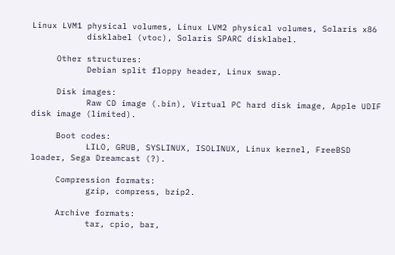Linux LVM1 physical volumes, Linux LVM2 physical volumes, Solaris x86
           disklabel (vtoc), Solaris SPARC disklabel.

     Other structures:
           Debian split floppy header, Linux swap.

     Disk images:
           Raw CD image (.bin), Virtual PC hard disk image, Apple UDIF disk image (limited).

     Boot codes:
           LILO, GRUB, SYSLINUX, ISOLINUX, Linux kernel, FreeBSD loader, Sega Dreamcast (?).

     Compression formats:
           gzip, compress, bzip2.

     Archive formats:
           tar, cpio, bar,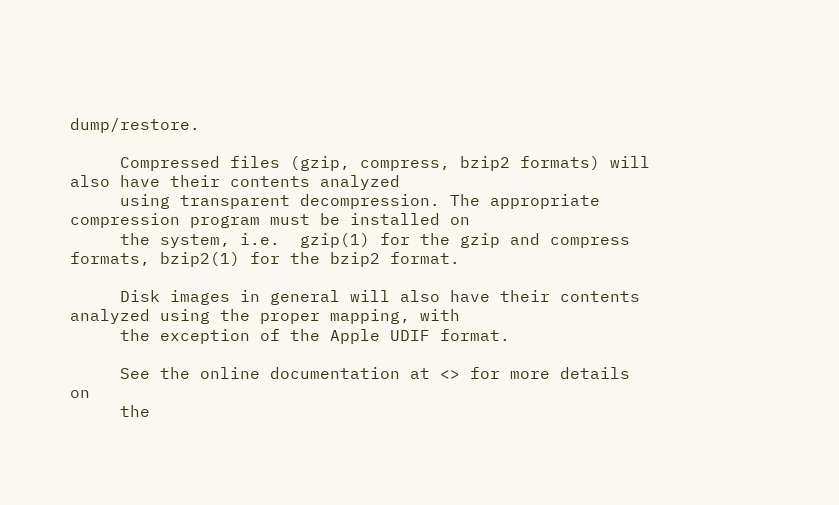dump/restore.

     Compressed files (gzip, compress, bzip2 formats) will also have their contents analyzed
     using transparent decompression. The appropriate compression program must be installed on
     the system, i.e.  gzip(1) for the gzip and compress formats, bzip2(1) for the bzip2 format.

     Disk images in general will also have their contents analyzed using the proper mapping, with
     the exception of the Apple UDIF format.

     See the online documentation at <> for more details on
     the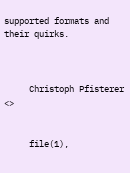supported formats and their quirks.



     Christoph Pfisterer <>


     file(1),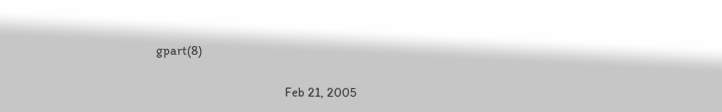gpart(8)

                                           Feb 21, 2005